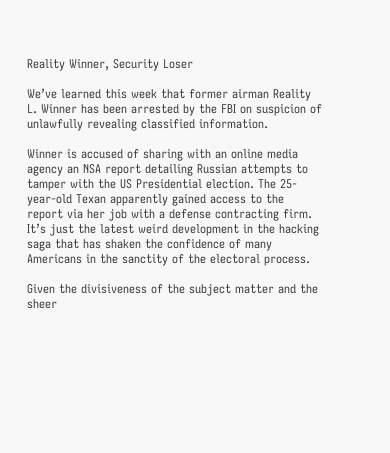Reality Winner, Security Loser

We’ve learned this week that former airman Reality L. Winner has been arrested by the FBI on suspicion of unlawfully revealing classified information.

Winner is accused of sharing with an online media agency an NSA report detailing Russian attempts to tamper with the US Presidential election. The 25-year-old Texan apparently gained access to the report via her job with a defense contracting firm. It’s just the latest weird development in the hacking saga that has shaken the confidence of many Americans in the sanctity of the electoral process.

Given the divisiveness of the subject matter and the sheer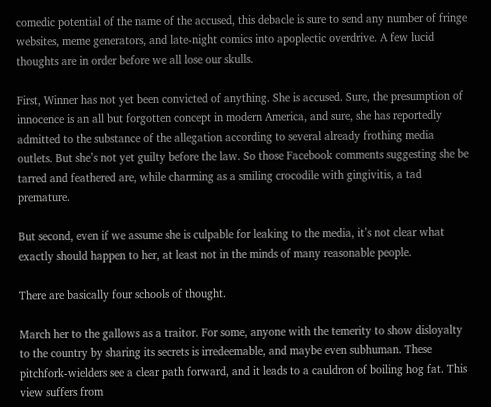comedic potential of the name of the accused, this debacle is sure to send any number of fringe websites, meme generators, and late-night comics into apoplectic overdrive. A few lucid thoughts are in order before we all lose our skulls.

First, Winner has not yet been convicted of anything. She is accused. Sure, the presumption of innocence is an all but forgotten concept in modern America, and sure, she has reportedly admitted to the substance of the allegation according to several already frothing media outlets. But she’s not yet guilty before the law. So those Facebook comments suggesting she be tarred and feathered are, while charming as a smiling crocodile with gingivitis, a tad premature.

But second, even if we assume she is culpable for leaking to the media, it’s not clear what exactly should happen to her, at least not in the minds of many reasonable people.

There are basically four schools of thought.

March her to the gallows as a traitor. For some, anyone with the temerity to show disloyalty to the country by sharing its secrets is irredeemable, and maybe even subhuman. These pitchfork-wielders see a clear path forward, and it leads to a cauldron of boiling hog fat. This view suffers from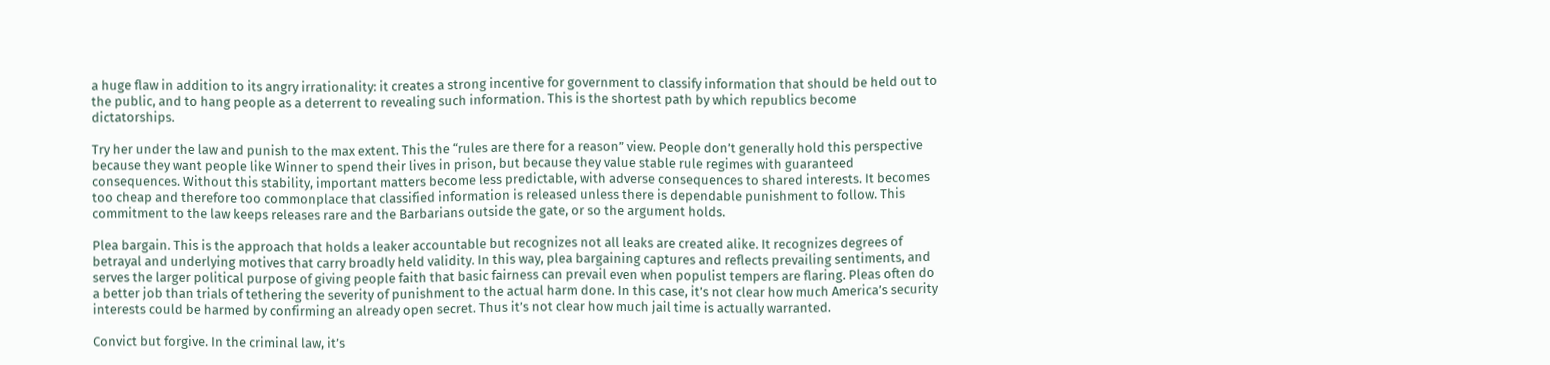a huge flaw in addition to its angry irrationality: it creates a strong incentive for government to classify information that should be held out to the public, and to hang people as a deterrent to revealing such information. This is the shortest path by which republics become dictatorships.

Try her under the law and punish to the max extent. This the “rules are there for a reason” view. People don’t generally hold this perspective because they want people like Winner to spend their lives in prison, but because they value stable rule regimes with guaranteed consequences. Without this stability, important matters become less predictable, with adverse consequences to shared interests. It becomes too cheap and therefore too commonplace that classified information is released unless there is dependable punishment to follow. This commitment to the law keeps releases rare and the Barbarians outside the gate, or so the argument holds.

Plea bargain. This is the approach that holds a leaker accountable but recognizes not all leaks are created alike. It recognizes degrees of betrayal and underlying motives that carry broadly held validity. In this way, plea bargaining captures and reflects prevailing sentiments, and serves the larger political purpose of giving people faith that basic fairness can prevail even when populist tempers are flaring. Pleas often do a better job than trials of tethering the severity of punishment to the actual harm done. In this case, it’s not clear how much America’s security interests could be harmed by confirming an already open secret. Thus it’s not clear how much jail time is actually warranted.

Convict but forgive. In the criminal law, it’s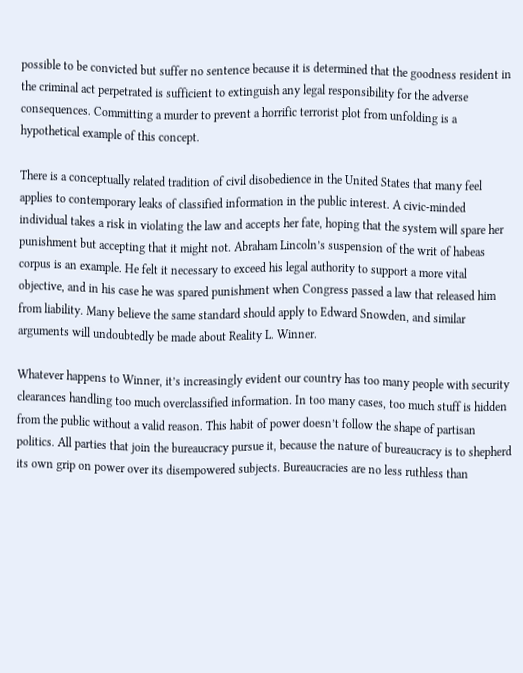possible to be convicted but suffer no sentence because it is determined that the goodness resident in the criminal act perpetrated is sufficient to extinguish any legal responsibility for the adverse consequences. Committing a murder to prevent a horrific terrorist plot from unfolding is a hypothetical example of this concept.

There is a conceptually related tradition of civil disobedience in the United States that many feel applies to contemporary leaks of classified information in the public interest. A civic-minded individual takes a risk in violating the law and accepts her fate, hoping that the system will spare her punishment but accepting that it might not. Abraham Lincoln’s suspension of the writ of habeas corpus is an example. He felt it necessary to exceed his legal authority to support a more vital objective, and in his case he was spared punishment when Congress passed a law that released him from liability. Many believe the same standard should apply to Edward Snowden, and similar arguments will undoubtedly be made about Reality L. Winner.

Whatever happens to Winner, it’s increasingly evident our country has too many people with security clearances handling too much overclassified information. In too many cases, too much stuff is hidden from the public without a valid reason. This habit of power doesn’t follow the shape of partisan politics. All parties that join the bureaucracy pursue it, because the nature of bureaucracy is to shepherd its own grip on power over its disempowered subjects. Bureaucracies are no less ruthless than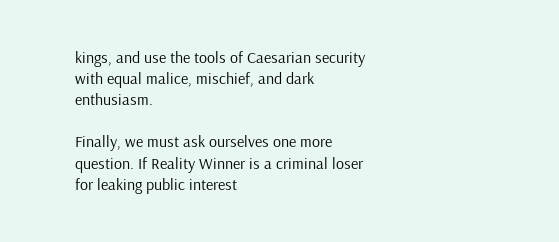kings, and use the tools of Caesarian security with equal malice, mischief, and dark enthusiasm.

Finally, we must ask ourselves one more question. If Reality Winner is a criminal loser for leaking public interest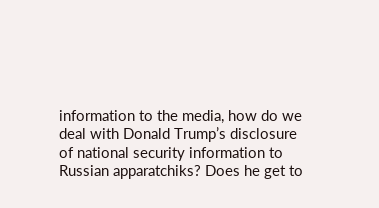information to the media, how do we deal with Donald Trump’s disclosure of national security information to Russian apparatchiks? Does he get to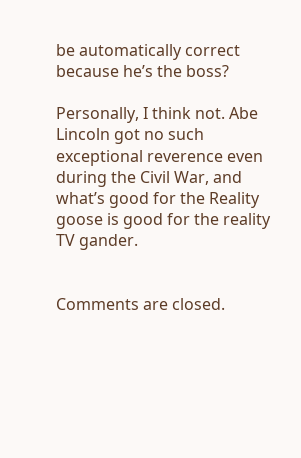be automatically correct because he’s the boss?

Personally, I think not. Abe Lincoln got no such exceptional reverence even during the Civil War, and what’s good for the Reality goose is good for the reality TV gander.


Comments are closed.